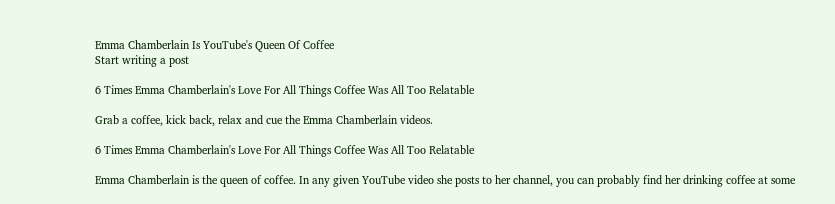Emma Chamberlain Is YouTube's Queen Of Coffee
Start writing a post

6 Times Emma Chamberlain's Love For All Things Coffee Was All Too Relatable

Grab a coffee, kick back, relax and cue the Emma Chamberlain videos.

6 Times Emma Chamberlain's Love For All Things Coffee Was All Too Relatable

Emma Chamberlain is the queen of coffee. In any given YouTube video she posts to her channel, you can probably find her drinking coffee at some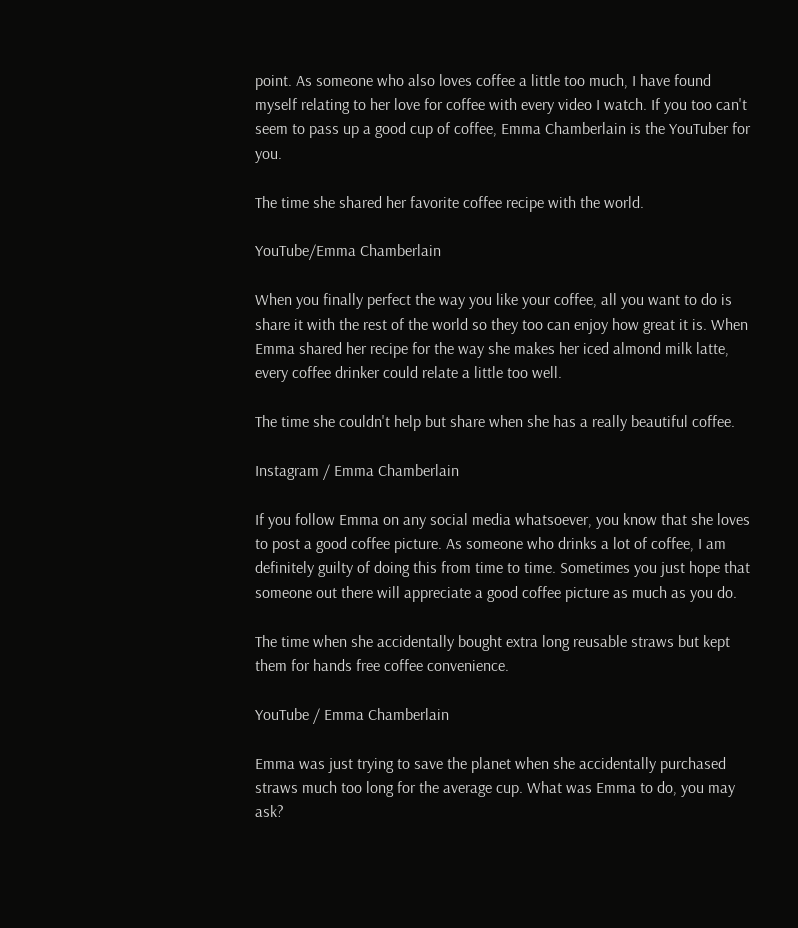point. As someone who also loves coffee a little too much, I have found myself relating to her love for coffee with every video I watch. If you too can't seem to pass up a good cup of coffee, Emma Chamberlain is the YouTuber for you.

The time she shared her favorite coffee recipe with the world.

YouTube/Emma Chamberlain

When you finally perfect the way you like your coffee, all you want to do is share it with the rest of the world so they too can enjoy how great it is. When Emma shared her recipe for the way she makes her iced almond milk latte, every coffee drinker could relate a little too well.

The time she couldn't help but share when she has a really beautiful coffee.

Instagram / Emma Chamberlain

If you follow Emma on any social media whatsoever, you know that she loves to post a good coffee picture. As someone who drinks a lot of coffee, I am definitely guilty of doing this from time to time. Sometimes you just hope that someone out there will appreciate a good coffee picture as much as you do.

The time when she accidentally bought extra long reusable straws but kept them for hands free coffee convenience.

YouTube / Emma Chamberlain

Emma was just trying to save the planet when she accidentally purchased straws much too long for the average cup. What was Emma to do, you may ask?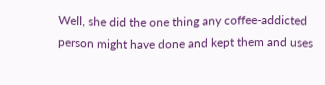Well, she did the one thing any coffee-addicted person might have done and kept them and uses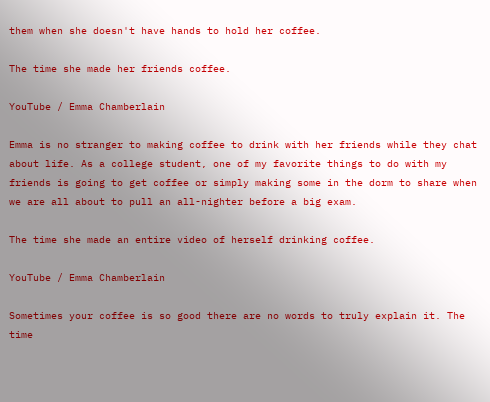them when she doesn't have hands to hold her coffee.

The time she made her friends coffee.

YouTube / Emma Chamberlain

Emma is no stranger to making coffee to drink with her friends while they chat about life. As a college student, one of my favorite things to do with my friends is going to get coffee or simply making some in the dorm to share when we are all about to pull an all-nighter before a big exam.

The time she made an entire video of herself drinking coffee.

YouTube / Emma Chamberlain

Sometimes your coffee is so good there are no words to truly explain it. The time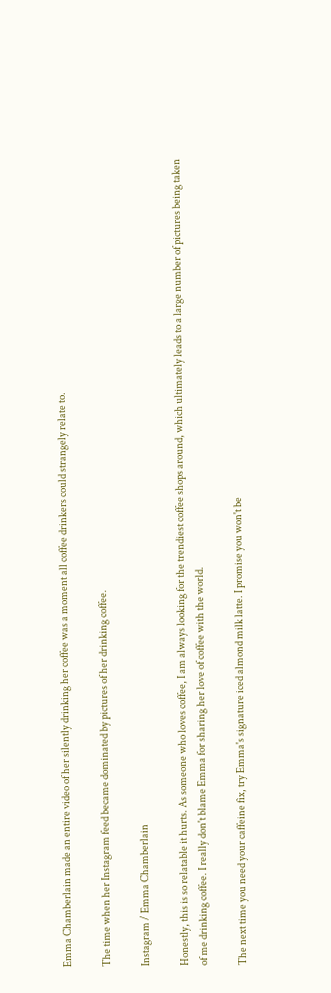Emma Chamberlain made an entire video of her silently drinking her coffee was a moment all coffee drinkers could strangely relate to.

The time when her Instagram feed became dominated by pictures of her drinking coffee.

Instagram / Emma Chamberlain

Honestly, this is so relatable it hurts. As someone who loves coffee, I am always looking for the trendiest coffee shops around, which ultimately leads to a large number of pictures being taken of me drinking coffee. I really don't blame Emma for sharing her love of coffee with the world.

The next time you need your caffeine fix, try Emma's signature iced almond milk latte. I promise you won't be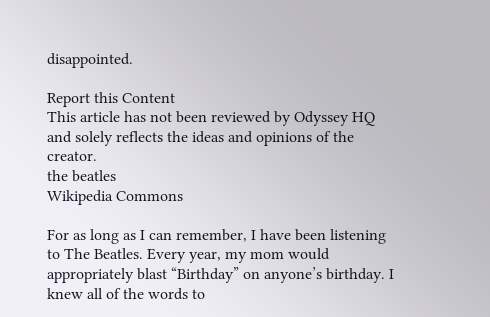disappointed.

Report this Content
This article has not been reviewed by Odyssey HQ and solely reflects the ideas and opinions of the creator.
the beatles
Wikipedia Commons

For as long as I can remember, I have been listening to The Beatles. Every year, my mom would appropriately blast “Birthday” on anyone’s birthday. I knew all of the words to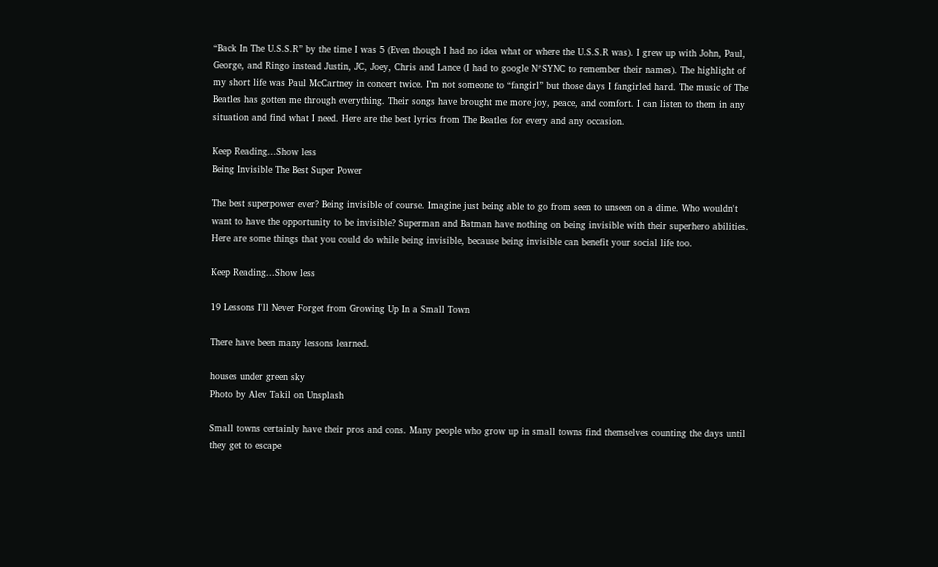“Back In The U.S.S.R” by the time I was 5 (Even though I had no idea what or where the U.S.S.R was). I grew up with John, Paul, George, and Ringo instead Justin, JC, Joey, Chris and Lance (I had to google N*SYNC to remember their names). The highlight of my short life was Paul McCartney in concert twice. I’m not someone to “fangirl” but those days I fangirled hard. The music of The Beatles has gotten me through everything. Their songs have brought me more joy, peace, and comfort. I can listen to them in any situation and find what I need. Here are the best lyrics from The Beatles for every and any occasion.

Keep Reading...Show less
Being Invisible The Best Super Power

The best superpower ever? Being invisible of course. Imagine just being able to go from seen to unseen on a dime. Who wouldn't want to have the opportunity to be invisible? Superman and Batman have nothing on being invisible with their superhero abilities. Here are some things that you could do while being invisible, because being invisible can benefit your social life too.

Keep Reading...Show less

19 Lessons I'll Never Forget from Growing Up In a Small Town

There have been many lessons learned.

houses under green sky
Photo by Alev Takil on Unsplash

Small towns certainly have their pros and cons. Many people who grow up in small towns find themselves counting the days until they get to escape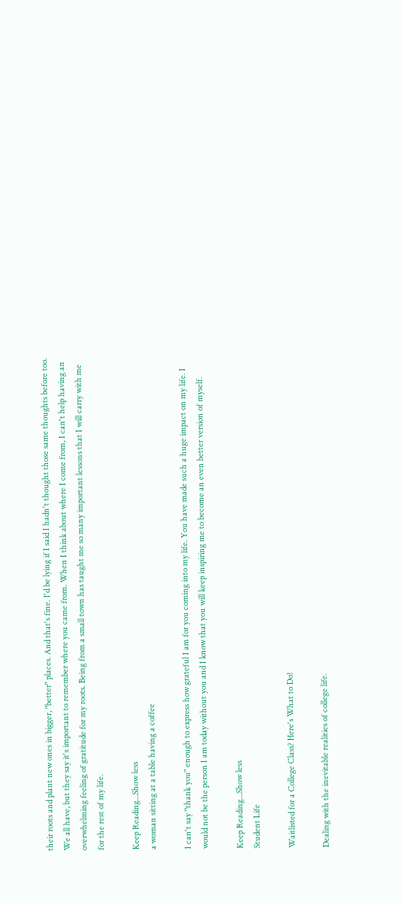their roots and plant new ones in bigger, "better" places. And that's fine. I'd be lying if I said I hadn't thought those same thoughts before too. We all have, but they say it's important to remember where you came from. When I think about where I come from, I can't help having an overwhelming feeling of gratitude for my roots. Being from a small town has taught me so many important lessons that I will carry with me for the rest of my life.

Keep Reading...Show less
a woman sitting at a table having a coffee

I can't say "thank you" enough to express how grateful I am for you coming into my life. You have made such a huge impact on my life. I would not be the person I am today without you and I know that you will keep inspiring me to become an even better version of myself.

Keep Reading...Show less
Student Life

Waitlisted for a College Class? Here's What to Do!

Dealing with the inevitable realities of college life.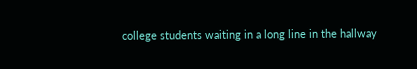college students waiting in a long line in the hallway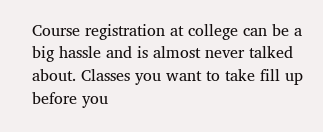Course registration at college can be a big hassle and is almost never talked about. Classes you want to take fill up before you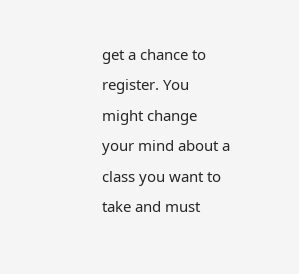get a chance to register. You might change your mind about a class you want to take and must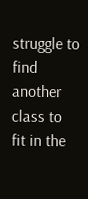struggle to find another class to fit in the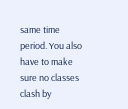same time period. You also have to make sure no classes clash by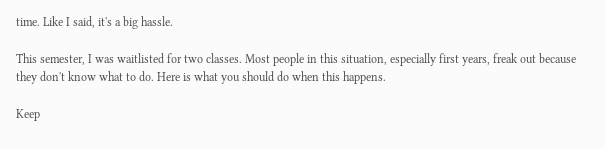time. Like I said, it's a big hassle.

This semester, I was waitlisted for two classes. Most people in this situation, especially first years, freak out because they don't know what to do. Here is what you should do when this happens.

Keep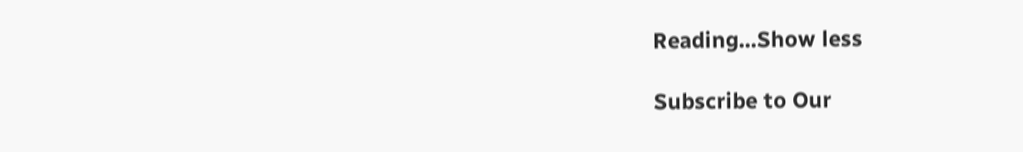Reading...Show less

Subscribe to Our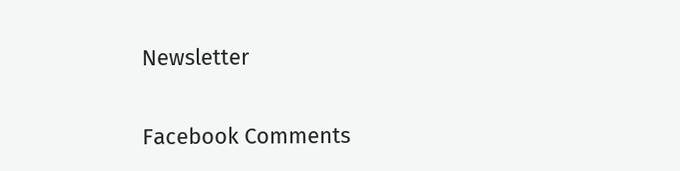Newsletter

Facebook Comments